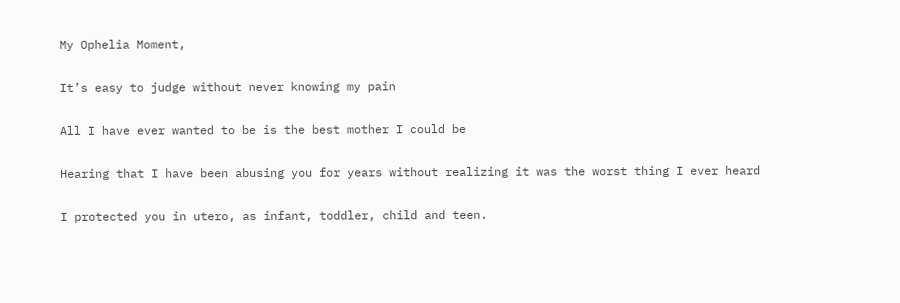My Ophelia Moment,

It’s easy to judge without never knowing my pain

All I have ever wanted to be is the best mother I could be

Hearing that I have been abusing you for years without realizing it was the worst thing I ever heard

I protected you in utero, as infant, toddler, child and teen.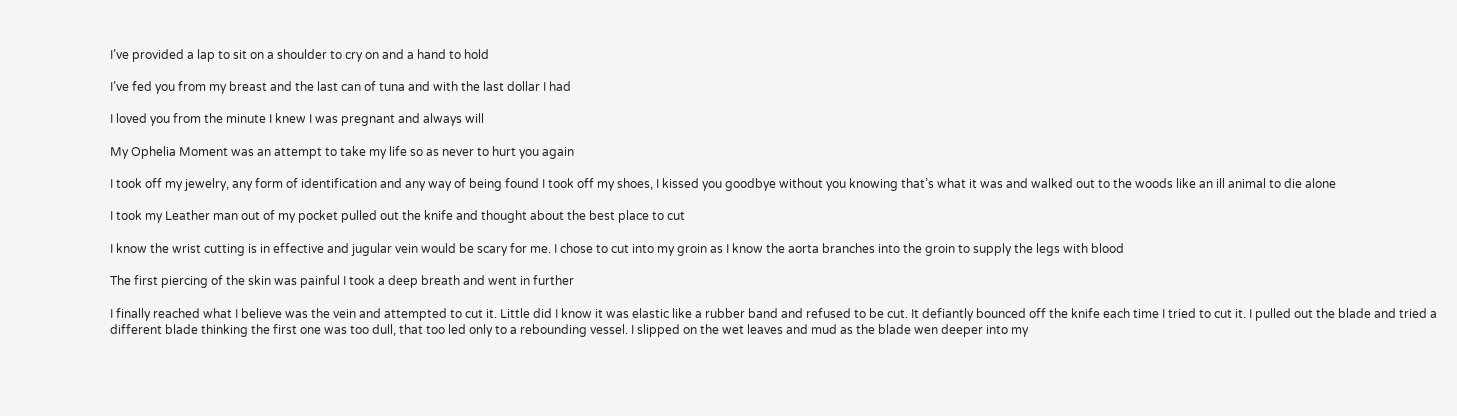I’ve provided a lap to sit on a shoulder to cry on and a hand to hold

I’ve fed you from my breast and the last can of tuna and with the last dollar I had

I loved you from the minute I knew I was pregnant and always will

My Ophelia Moment was an attempt to take my life so as never to hurt you again

I took off my jewelry, any form of identification and any way of being found I took off my shoes, I kissed you goodbye without you knowing that’s what it was and walked out to the woods like an ill animal to die alone

I took my Leather man out of my pocket pulled out the knife and thought about the best place to cut

I know the wrist cutting is in effective and jugular vein would be scary for me. I chose to cut into my groin as I know the aorta branches into the groin to supply the legs with blood

The first piercing of the skin was painful I took a deep breath and went in further

I finally reached what I believe was the vein and attempted to cut it. Little did I know it was elastic like a rubber band and refused to be cut. It defiantly bounced off the knife each time I tried to cut it. I pulled out the blade and tried a different blade thinking the first one was too dull, that too led only to a rebounding vessel. I slipped on the wet leaves and mud as the blade wen deeper into my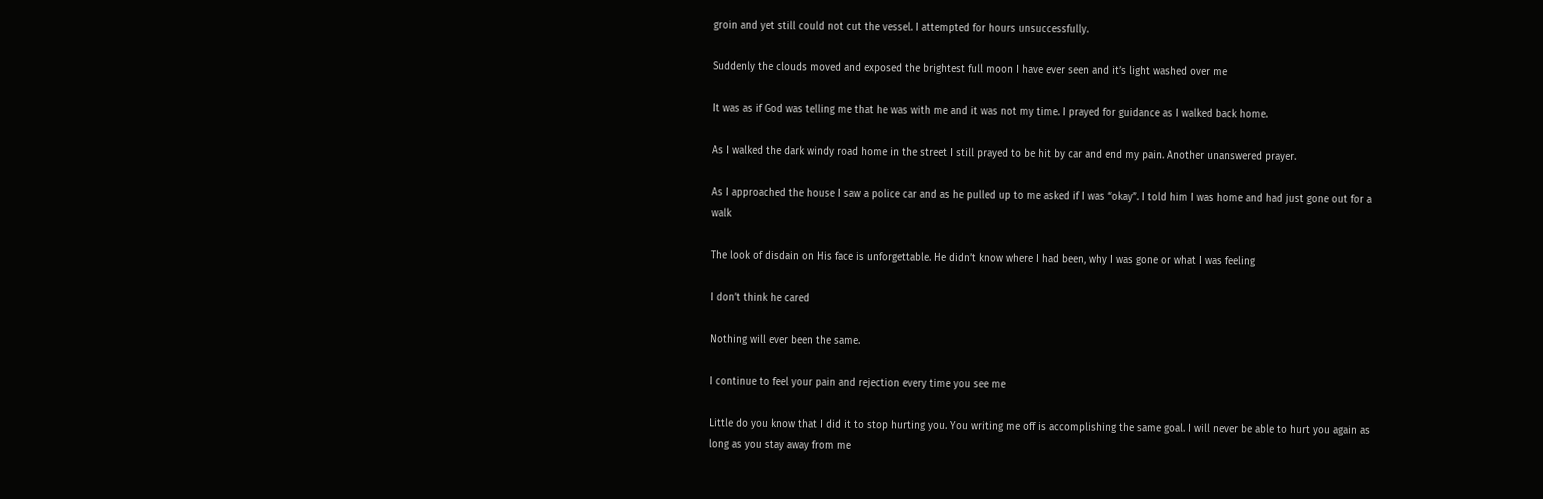groin and yet still could not cut the vessel. I attempted for hours unsuccessfully.

Suddenly the clouds moved and exposed the brightest full moon I have ever seen and it’s light washed over me

It was as if God was telling me that he was with me and it was not my time. I prayed for guidance as I walked back home.

As I walked the dark windy road home in the street I still prayed to be hit by car and end my pain. Another unanswered prayer.

As I approached the house I saw a police car and as he pulled up to me asked if I was “okay”. I told him I was home and had just gone out for a walk

The look of disdain on His face is unforgettable. He didn’t know where I had been, why I was gone or what I was feeling

I don’t think he cared

Nothing will ever been the same.

I continue to feel your pain and rejection every time you see me

Little do you know that I did it to stop hurting you. You writing me off is accomplishing the same goal. I will never be able to hurt you again as long as you stay away from me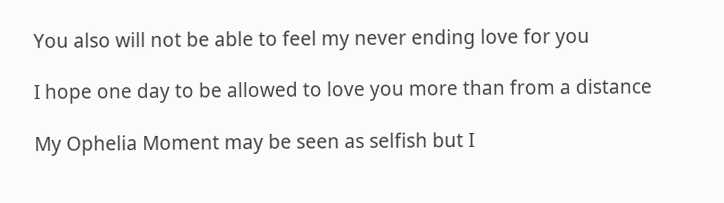You also will not be able to feel my never ending love for you

I hope one day to be allowed to love you more than from a distance

My Ophelia Moment may be seen as selfish but I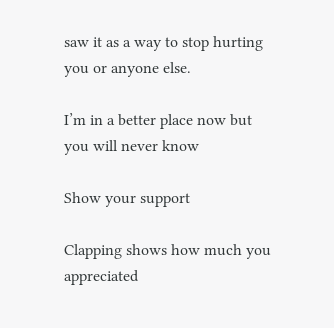saw it as a way to stop hurting you or anyone else.

I’m in a better place now but you will never know

Show your support

Clapping shows how much you appreciated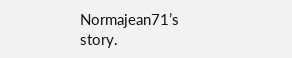Normajean71’s story.